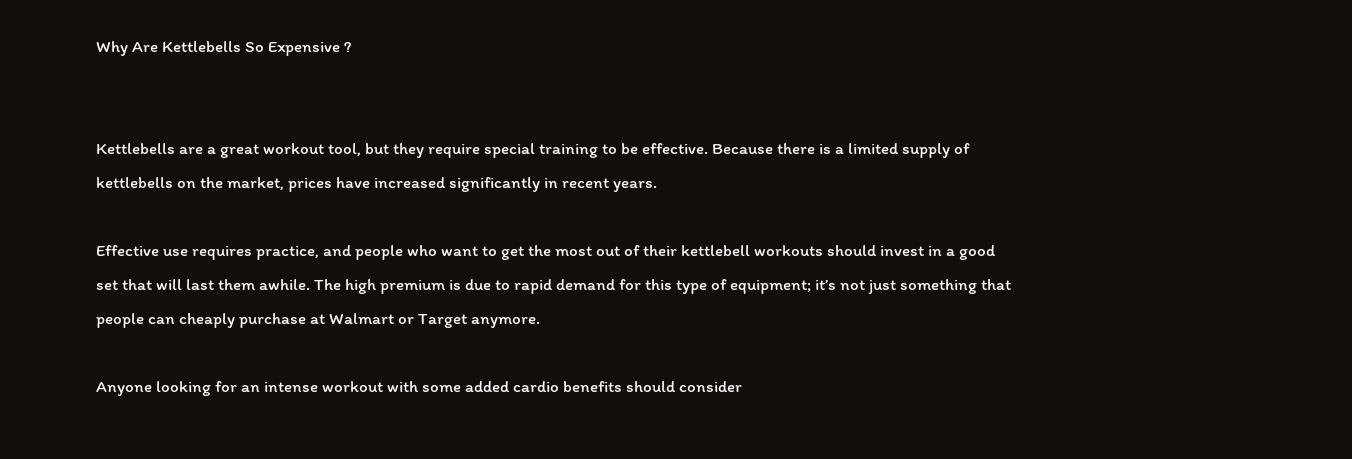Why Are Kettlebells So Expensive ?


Kettlebells are a great workout tool, but they require special training to be effective. Because there is a limited supply of kettlebells on the market, prices have increased significantly in recent years.

Effective use requires practice, and people who want to get the most out of their kettlebell workouts should invest in a good set that will last them awhile. The high premium is due to rapid demand for this type of equipment; it’s not just something that people can cheaply purchase at Walmart or Target anymore.

Anyone looking for an intense workout with some added cardio benefits should consider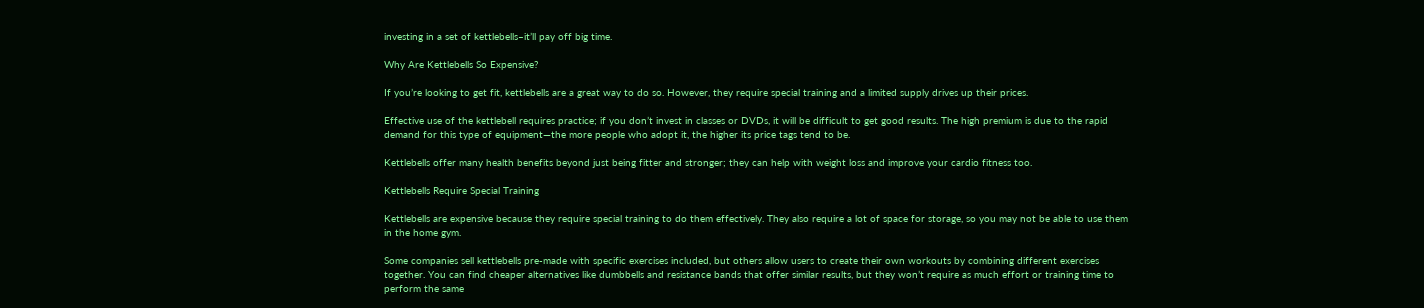investing in a set of kettlebells–it’ll pay off big time.

Why Are Kettlebells So Expensive?

If you’re looking to get fit, kettlebells are a great way to do so. However, they require special training and a limited supply drives up their prices.

Effective use of the kettlebell requires practice; if you don’t invest in classes or DVDs, it will be difficult to get good results. The high premium is due to the rapid demand for this type of equipment—the more people who adopt it, the higher its price tags tend to be.

Kettlebells offer many health benefits beyond just being fitter and stronger; they can help with weight loss and improve your cardio fitness too.

Kettlebells Require Special Training

Kettlebells are expensive because they require special training to do them effectively. They also require a lot of space for storage, so you may not be able to use them in the home gym.

Some companies sell kettlebells pre-made with specific exercises included, but others allow users to create their own workouts by combining different exercises together. You can find cheaper alternatives like dumbbells and resistance bands that offer similar results, but they won’t require as much effort or training time to perform the same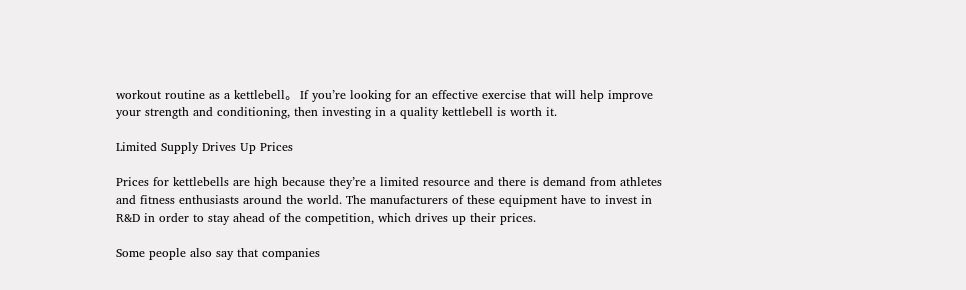workout routine as a kettlebell。 If you’re looking for an effective exercise that will help improve your strength and conditioning, then investing in a quality kettlebell is worth it.

Limited Supply Drives Up Prices

Prices for kettlebells are high because they’re a limited resource and there is demand from athletes and fitness enthusiasts around the world. The manufacturers of these equipment have to invest in R&D in order to stay ahead of the competition, which drives up their prices.

Some people also say that companies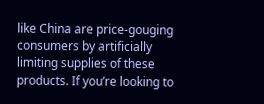like China are price-gouging consumers by artificially limiting supplies of these products. If you’re looking to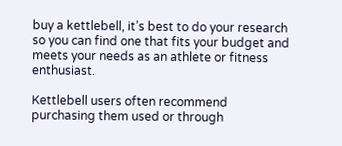buy a kettlebell, it’s best to do your research so you can find one that fits your budget and meets your needs as an athlete or fitness enthusiast.

Kettlebell users often recommend purchasing them used or through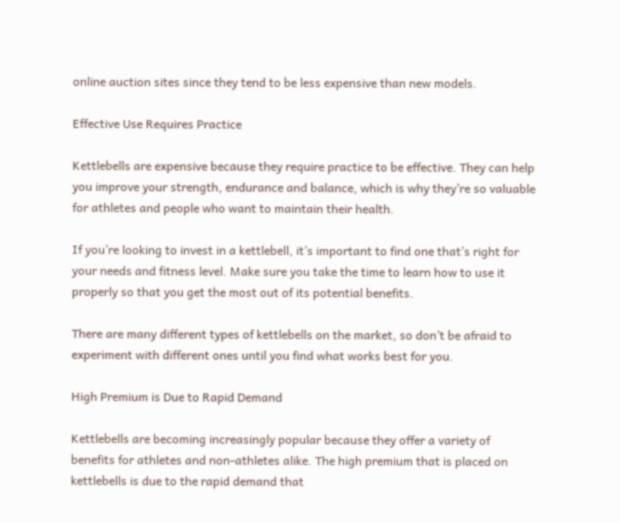online auction sites since they tend to be less expensive than new models.

Effective Use Requires Practice

Kettlebells are expensive because they require practice to be effective. They can help you improve your strength, endurance and balance, which is why they’re so valuable for athletes and people who want to maintain their health.

If you’re looking to invest in a kettlebell, it’s important to find one that’s right for your needs and fitness level. Make sure you take the time to learn how to use it properly so that you get the most out of its potential benefits.

There are many different types of kettlebells on the market, so don’t be afraid to experiment with different ones until you find what works best for you.

High Premium is Due to Rapid Demand

Kettlebells are becoming increasingly popular because they offer a variety of benefits for athletes and non-athletes alike. The high premium that is placed on kettlebells is due to the rapid demand that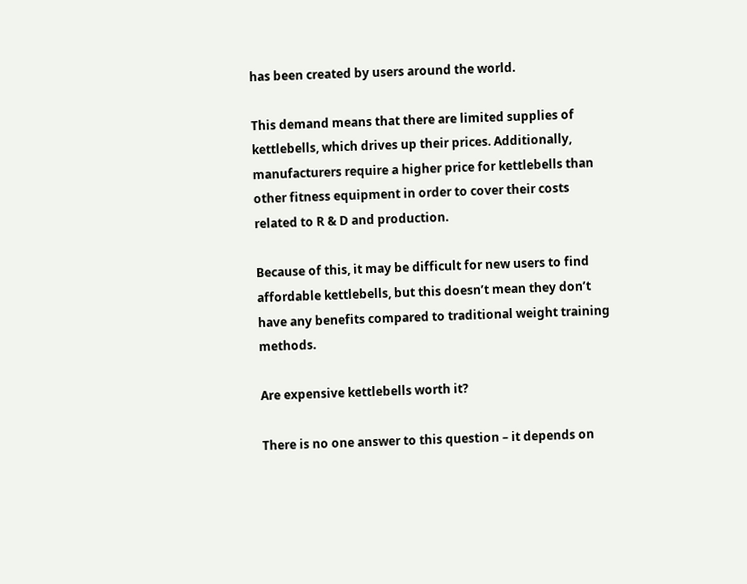has been created by users around the world.

This demand means that there are limited supplies of kettlebells, which drives up their prices. Additionally, manufacturers require a higher price for kettlebells than other fitness equipment in order to cover their costs related to R & D and production.

Because of this, it may be difficult for new users to find affordable kettlebells, but this doesn’t mean they don’t have any benefits compared to traditional weight training methods.

Are expensive kettlebells worth it?

There is no one answer to this question – it depends on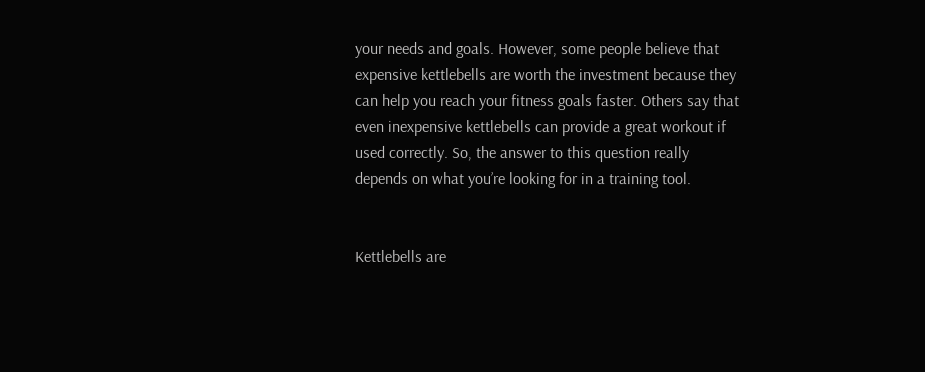your needs and goals. However, some people believe that expensive kettlebells are worth the investment because they can help you reach your fitness goals faster. Others say that even inexpensive kettlebells can provide a great workout if used correctly. So, the answer to this question really depends on what you’re looking for in a training tool.


Kettlebells are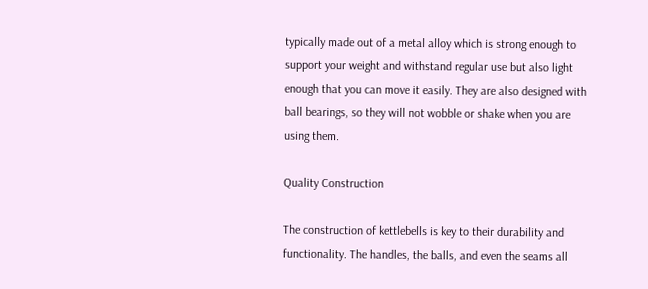typically made out of a metal alloy which is strong enough to support your weight and withstand regular use but also light enough that you can move it easily. They are also designed with ball bearings, so they will not wobble or shake when you are using them.

Quality Construction

The construction of kettlebells is key to their durability and functionality. The handles, the balls, and even the seams all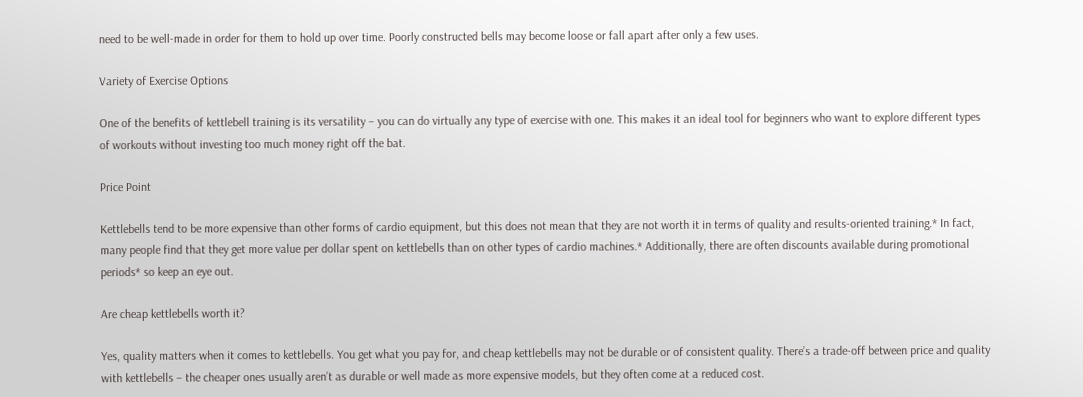need to be well-made in order for them to hold up over time. Poorly constructed bells may become loose or fall apart after only a few uses.

Variety of Exercise Options

One of the benefits of kettlebell training is its versatility – you can do virtually any type of exercise with one. This makes it an ideal tool for beginners who want to explore different types of workouts without investing too much money right off the bat.

Price Point

Kettlebells tend to be more expensive than other forms of cardio equipment, but this does not mean that they are not worth it in terms of quality and results-oriented training.* In fact, many people find that they get more value per dollar spent on kettlebells than on other types of cardio machines.* Additionally, there are often discounts available during promotional periods* so keep an eye out.

Are cheap kettlebells worth it?

Yes, quality matters when it comes to kettlebells. You get what you pay for, and cheap kettlebells may not be durable or of consistent quality. There’s a trade-off between price and quality with kettlebells – the cheaper ones usually aren’t as durable or well made as more expensive models, but they often come at a reduced cost.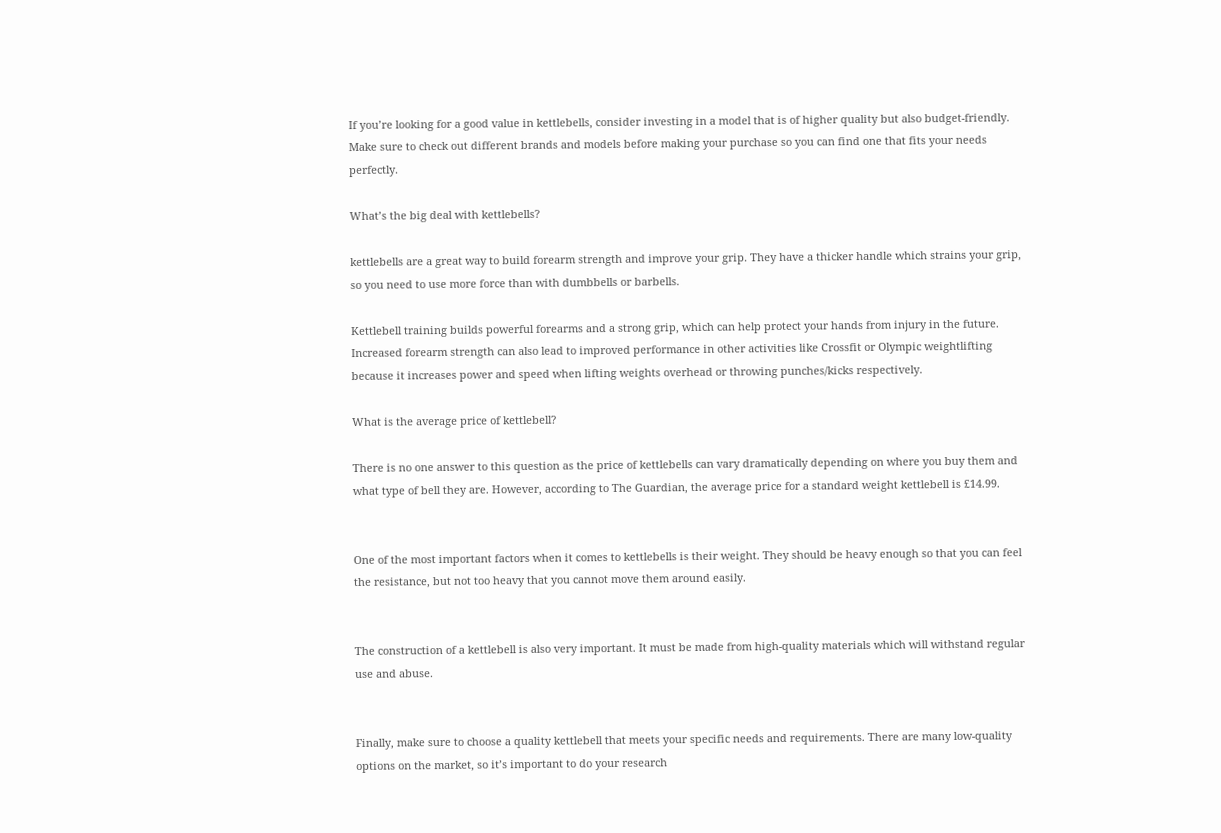If you’re looking for a good value in kettlebells, consider investing in a model that is of higher quality but also budget-friendly. Make sure to check out different brands and models before making your purchase so you can find one that fits your needs perfectly.

What’s the big deal with kettlebells?

kettlebells are a great way to build forearm strength and improve your grip. They have a thicker handle which strains your grip, so you need to use more force than with dumbbells or barbells.

Kettlebell training builds powerful forearms and a strong grip, which can help protect your hands from injury in the future. Increased forearm strength can also lead to improved performance in other activities like Crossfit or Olympic weightlifting because it increases power and speed when lifting weights overhead or throwing punches/kicks respectively.

What is the average price of kettlebell?

There is no one answer to this question as the price of kettlebells can vary dramatically depending on where you buy them and what type of bell they are. However, according to The Guardian, the average price for a standard weight kettlebell is £14.99.


One of the most important factors when it comes to kettlebells is their weight. They should be heavy enough so that you can feel the resistance, but not too heavy that you cannot move them around easily.


The construction of a kettlebell is also very important. It must be made from high-quality materials which will withstand regular use and abuse.


Finally, make sure to choose a quality kettlebell that meets your specific needs and requirements. There are many low-quality options on the market, so it’s important to do your research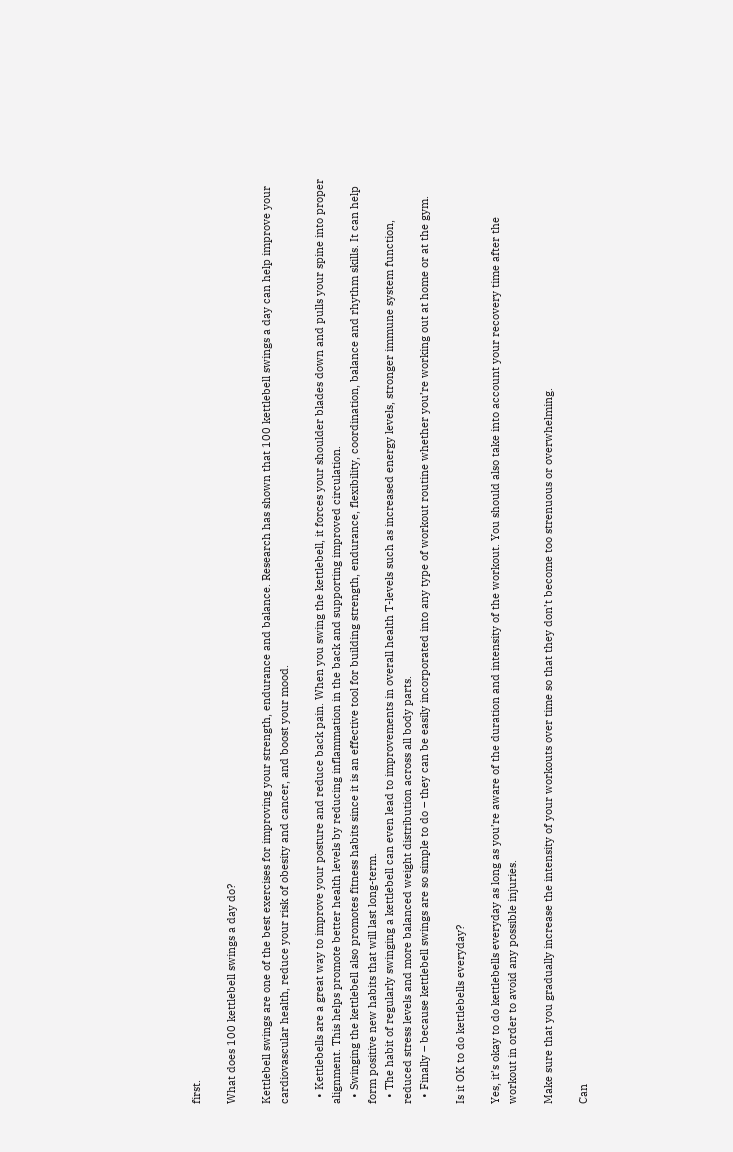first.

What does 100 kettlebell swings a day do?

Kettlebell swings are one of the best exercises for improving your strength, endurance and balance. Research has shown that 100 kettlebell swings a day can help improve your cardiovascular health, reduce your risk of obesity and cancer, and boost your mood.

  • Kettlebells are a great way to improve your posture and reduce back pain. When you swing the kettlebell, it forces your shoulder blades down and pulls your spine into proper alignment. This helps promote better health levels by reducing inflammation in the back and supporting improved circulation.
  • Swinging the kettlebell also promotes fitness habits since it is an effective tool for building strength, endurance, flexibility, coordination, balance and rhythm skills. It can help form positive new habits that will last long-term.
  • The habit of regularly swinging a kettlebell can even lead to improvements in overall health T-levels such as increased energy levels, stronger immune system function, reduced stress levels and more balanced weight distribution across all body parts.
  • Finally – because kettlebell swings are so simple to do – they can be easily incorporated into any type of workout routine whether you’re working out at home or at the gym.

Is it OK to do kettlebells everyday?

Yes, it’s okay to do kettlebells everyday as long as you’re aware of the duration and intensity of the workout. You should also take into account your recovery time after the workout in order to avoid any possible injuries.

Make sure that you gradually increase the intensity of your workouts over time so that they don’t become too strenuous or overwhelming.

Can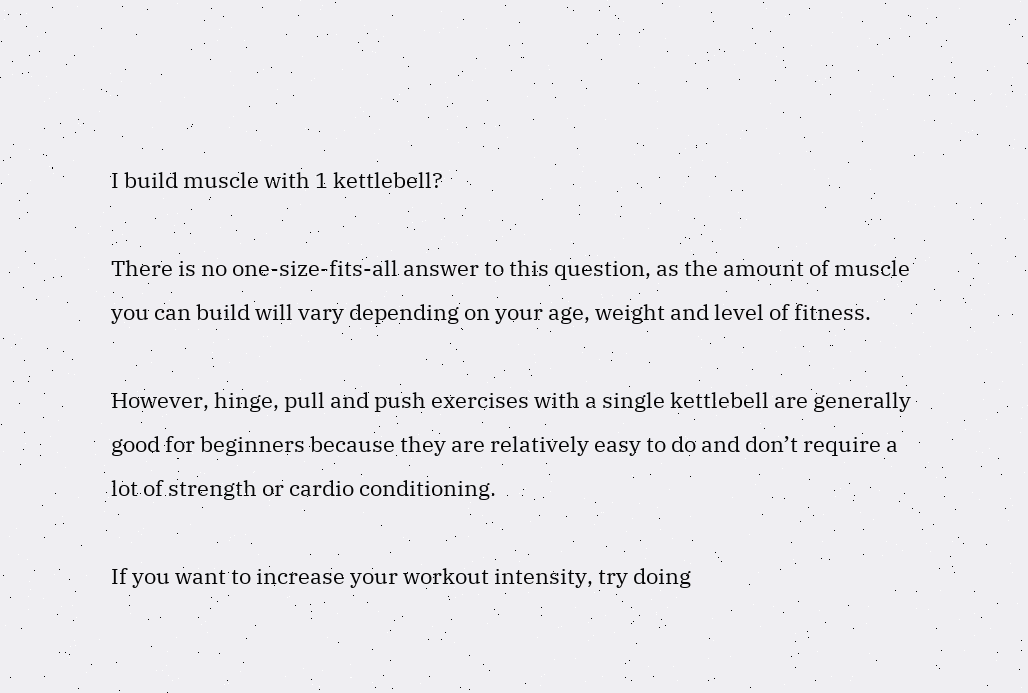I build muscle with 1 kettlebell?

There is no one-size-fits-all answer to this question, as the amount of muscle you can build will vary depending on your age, weight and level of fitness.

However, hinge, pull and push exercises with a single kettlebell are generally good for beginners because they are relatively easy to do and don’t require a lot of strength or cardio conditioning.

If you want to increase your workout intensity, try doing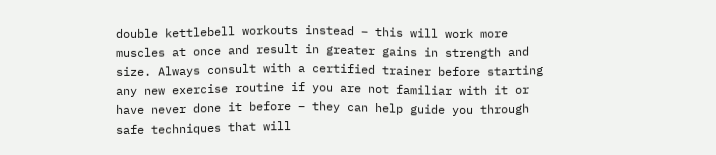double kettlebell workouts instead – this will work more muscles at once and result in greater gains in strength and size. Always consult with a certified trainer before starting any new exercise routine if you are not familiar with it or have never done it before – they can help guide you through safe techniques that will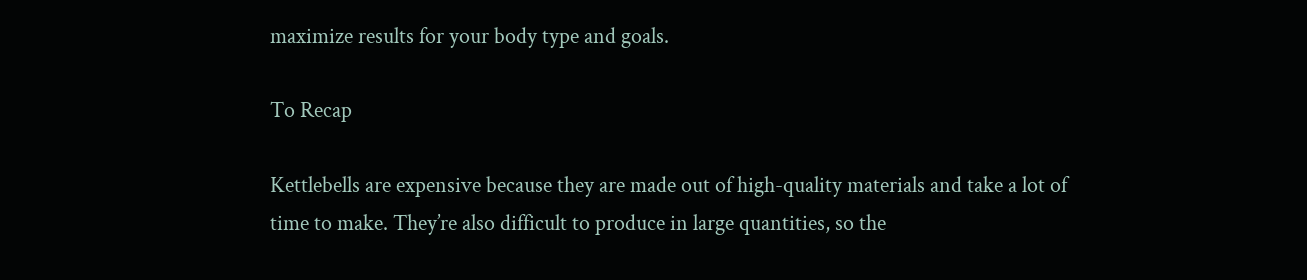maximize results for your body type and goals.

To Recap

Kettlebells are expensive because they are made out of high-quality materials and take a lot of time to make. They’re also difficult to produce in large quantities, so the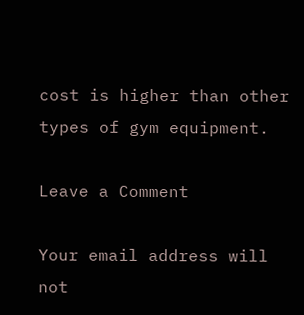cost is higher than other types of gym equipment.

Leave a Comment

Your email address will not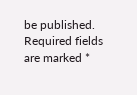be published. Required fields are marked *